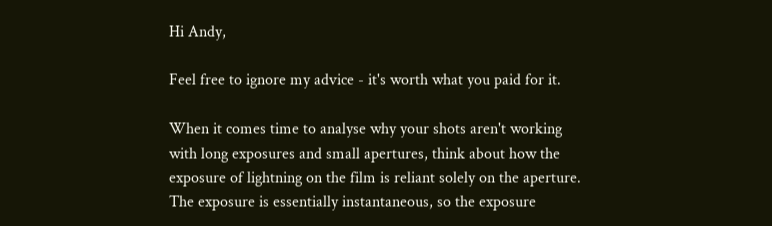Hi Andy,

Feel free to ignore my advice - it's worth what you paid for it.

When it comes time to analyse why your shots aren't working with long exposures and small apertures, think about how the exposure of lightning on the film is reliant solely on the aperture. The exposure is essentially instantaneous, so the exposure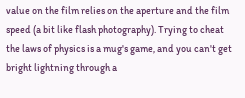value on the film relies on the aperture and the film speed (a bit like flash photography). Trying to cheat the laws of physics is a mug's game, and you can't get bright lightning through a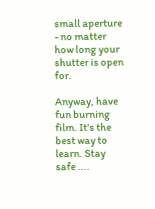small aperture - no matter how long your shutter is open for.

Anyway, have fun burning film. It's the best way to learn. Stay safe ....